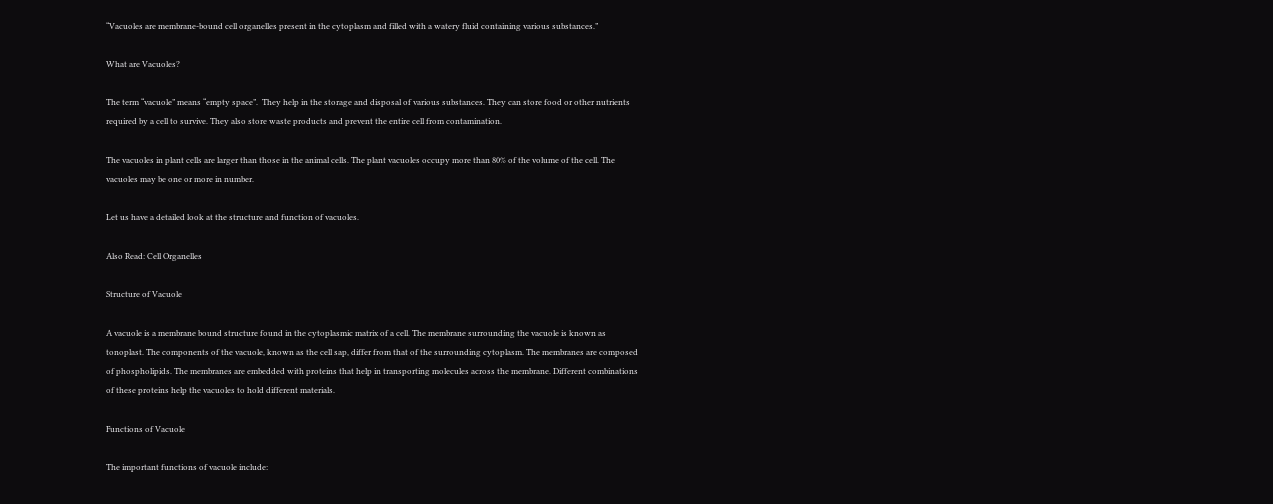“Vacuoles are membrane-bound cell organelles present in the cytoplasm and filled with a watery fluid containing various substances.”

What are Vacuoles?

The term “vacuole” means “empty space”.  They help in the storage and disposal of various substances. They can store food or other nutrients required by a cell to survive. They also store waste products and prevent the entire cell from contamination.

The vacuoles in plant cells are larger than those in the animal cells. The plant vacuoles occupy more than 80% of the volume of the cell. The vacuoles may be one or more in number.

Let us have a detailed look at the structure and function of vacuoles.

Also Read: Cell Organelles

Structure of Vacuole

A vacuole is a membrane bound structure found in the cytoplasmic matrix of a cell. The membrane surrounding the vacuole is known as tonoplast. The components of the vacuole, known as the cell sap, differ from that of the surrounding cytoplasm. The membranes are composed of phospholipids. The membranes are embedded with proteins that help in transporting molecules across the membrane. Different combinations of these proteins help the vacuoles to hold different materials.

Functions of Vacuole

The important functions of vacuole include: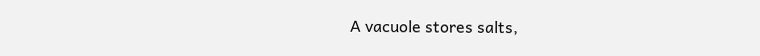A vacuole stores salts,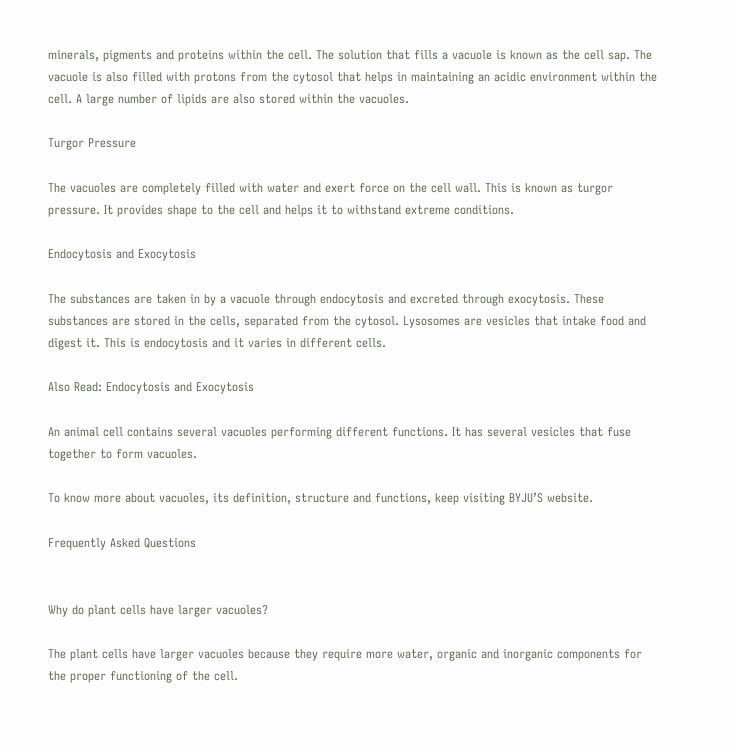minerals, pigments and proteins within the cell. The solution that fills a vacuole is known as the cell sap. The vacuole is also filled with protons from the cytosol that helps in maintaining an acidic environment within the cell. A large number of lipids are also stored within the vacuoles.

Turgor Pressure

The vacuoles are completely filled with water and exert force on the cell wall. This is known as turgor pressure. It provides shape to the cell and helps it to withstand extreme conditions.

Endocytosis and Exocytosis

The substances are taken in by a vacuole through endocytosis and excreted through exocytosis. These substances are stored in the cells, separated from the cytosol. Lysosomes are vesicles that intake food and digest it. This is endocytosis and it varies in different cells.

Also Read: Endocytosis and Exocytosis

An animal cell contains several vacuoles performing different functions. It has several vesicles that fuse together to form vacuoles.

To know more about vacuoles, its definition, structure and functions, keep visiting BYJU’S website.

Frequently Asked Questions


Why do plant cells have larger vacuoles?

The plant cells have larger vacuoles because they require more water, organic and inorganic components for the proper functioning of the cell.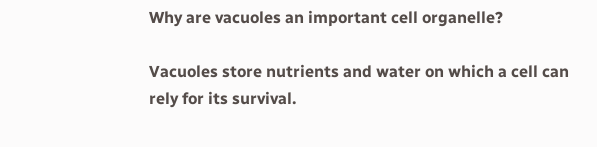Why are vacuoles an important cell organelle?

Vacuoles store nutrients and water on which a cell can rely for its survival.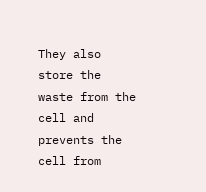They also store the waste from the cell and prevents the cell from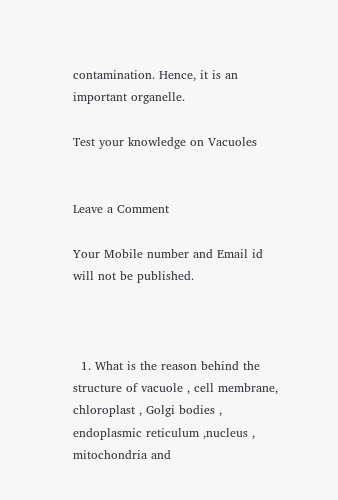contamination. Hence, it is an important organelle.

Test your knowledge on Vacuoles


Leave a Comment

Your Mobile number and Email id will not be published.



  1. What is the reason behind the structure of vacuole , cell membrane, chloroplast , Golgi bodies , endoplasmic reticulum ,nucleus , mitochondria and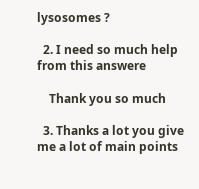lysosomes ?

  2. I need so much help from this answere

    Thank you so much

  3. Thanks a lot you give me a lot of main points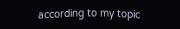according to my topic